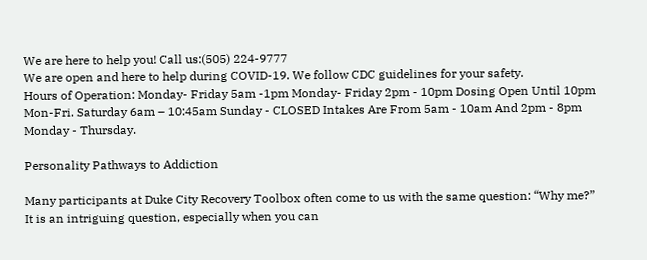We are here to help you! Call us:(505) 224-9777
We are open and here to help during COVID-19. We follow CDC guidelines for your safety.
Hours of Operation: Monday- Friday 5am -1pm Monday- Friday 2pm - 10pm Dosing Open Until 10pm Mon-Fri. Saturday 6am – 10:45am Sunday - CLOSED Intakes Are From 5am - 10am And 2pm - 8pm Monday - Thursday.

Personality Pathways to Addiction

Many participants at Duke City Recovery Toolbox often come to us with the same question: “Why me?” It is an intriguing question, especially when you can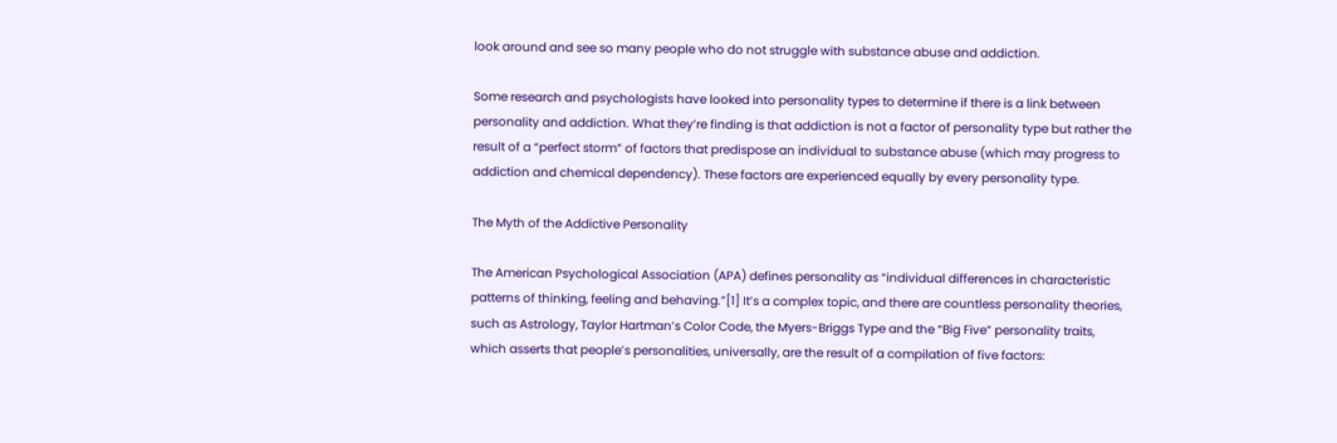look around and see so many people who do not struggle with substance abuse and addiction.

Some research and psychologists have looked into personality types to determine if there is a link between personality and addiction. What they’re finding is that addiction is not a factor of personality type but rather the result of a “perfect storm” of factors that predispose an individual to substance abuse (which may progress to addiction and chemical dependency). These factors are experienced equally by every personality type.

The Myth of the Addictive Personality

The American Psychological Association (APA) defines personality as “individual differences in characteristic patterns of thinking, feeling and behaving.”[1] It’s a complex topic, and there are countless personality theories, such as Astrology, Taylor Hartman’s Color Code, the Myers-Briggs Type and the “Big Five” personality traits, which asserts that people’s personalities, universally, are the result of a compilation of five factors: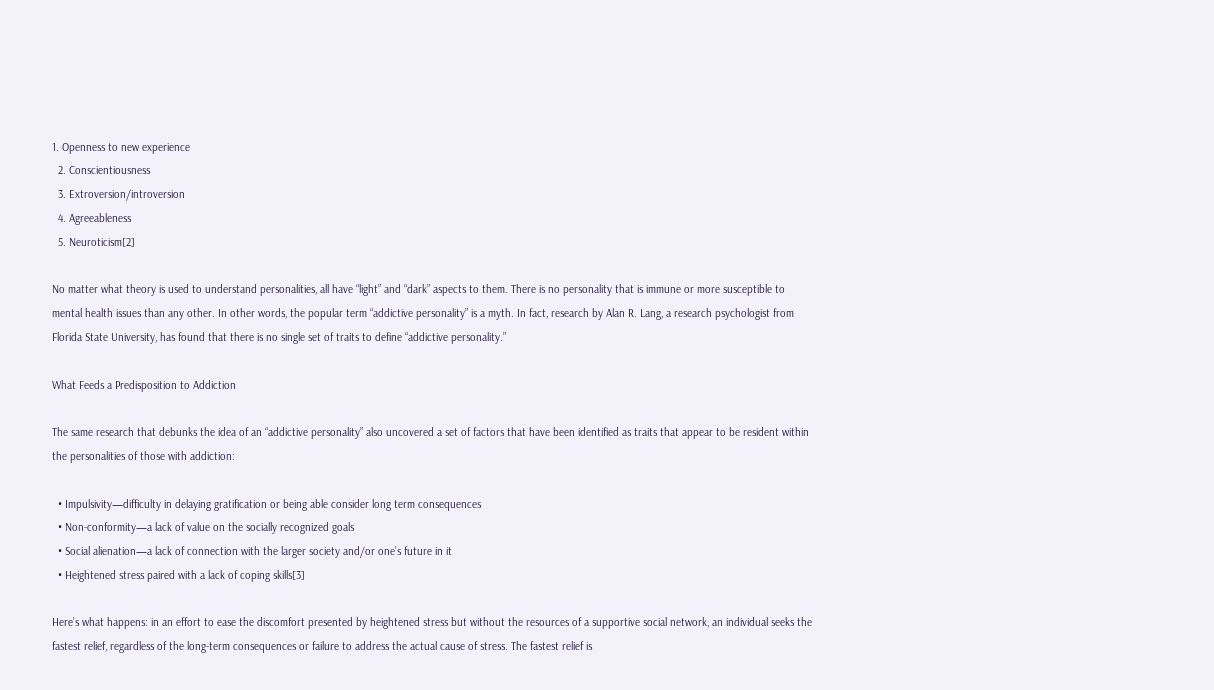1. Openness to new experience
  2. Conscientiousness
  3. Extroversion/introversion
  4. Agreeableness
  5. Neuroticism[2]

No matter what theory is used to understand personalities, all have “light” and “dark” aspects to them. There is no personality that is immune or more susceptible to mental health issues than any other. In other words, the popular term “addictive personality” is a myth. In fact, research by Alan R. Lang, a research psychologist from Florida State University, has found that there is no single set of traits to define “addictive personality.”

What Feeds a Predisposition to Addiction

The same research that debunks the idea of an “addictive personality” also uncovered a set of factors that have been identified as traits that appear to be resident within the personalities of those with addiction:

  • Impulsivity—difficulty in delaying gratification or being able consider long term consequences
  • Non-conformity—a lack of value on the socially recognized goals
  • Social alienation—a lack of connection with the larger society and/or one’s future in it
  • Heightened stress paired with a lack of coping skills[3]

Here’s what happens: in an effort to ease the discomfort presented by heightened stress but without the resources of a supportive social network, an individual seeks the fastest relief, regardless of the long-term consequences or failure to address the actual cause of stress. The fastest relief is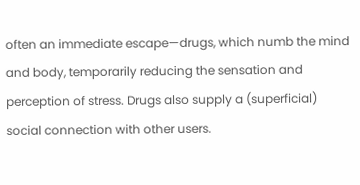often an immediate escape—drugs, which numb the mind and body, temporarily reducing the sensation and perception of stress. Drugs also supply a (superficial) social connection with other users.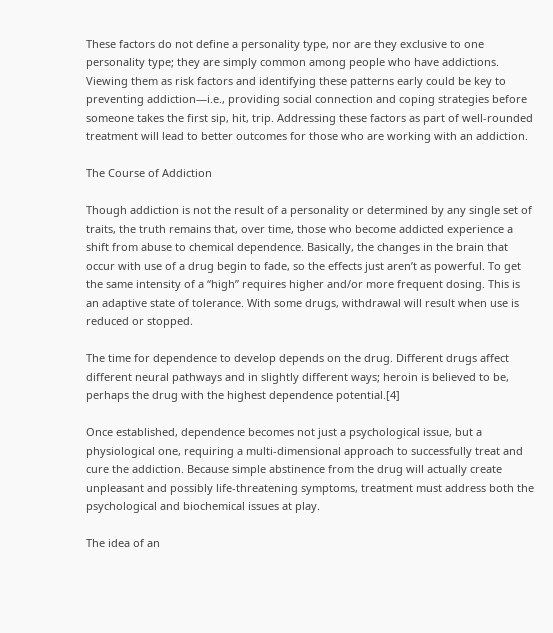These factors do not define a personality type, nor are they exclusive to one personality type; they are simply common among people who have addictions. Viewing them as risk factors and identifying these patterns early could be key to preventing addiction—i.e., providing social connection and coping strategies before someone takes the first sip, hit, trip. Addressing these factors as part of well-rounded treatment will lead to better outcomes for those who are working with an addiction.

The Course of Addiction

Though addiction is not the result of a personality or determined by any single set of traits, the truth remains that, over time, those who become addicted experience a shift from abuse to chemical dependence. Basically, the changes in the brain that occur with use of a drug begin to fade, so the effects just aren’t as powerful. To get the same intensity of a “high” requires higher and/or more frequent dosing. This is an adaptive state of tolerance. With some drugs, withdrawal will result when use is reduced or stopped.

The time for dependence to develop depends on the drug. Different drugs affect different neural pathways and in slightly different ways; heroin is believed to be, perhaps the drug with the highest dependence potential.[4]

Once established, dependence becomes not just a psychological issue, but a physiological one, requiring a multi-dimensional approach to successfully treat and cure the addiction. Because simple abstinence from the drug will actually create unpleasant and possibly life-threatening symptoms, treatment must address both the psychological and biochemical issues at play.

The idea of an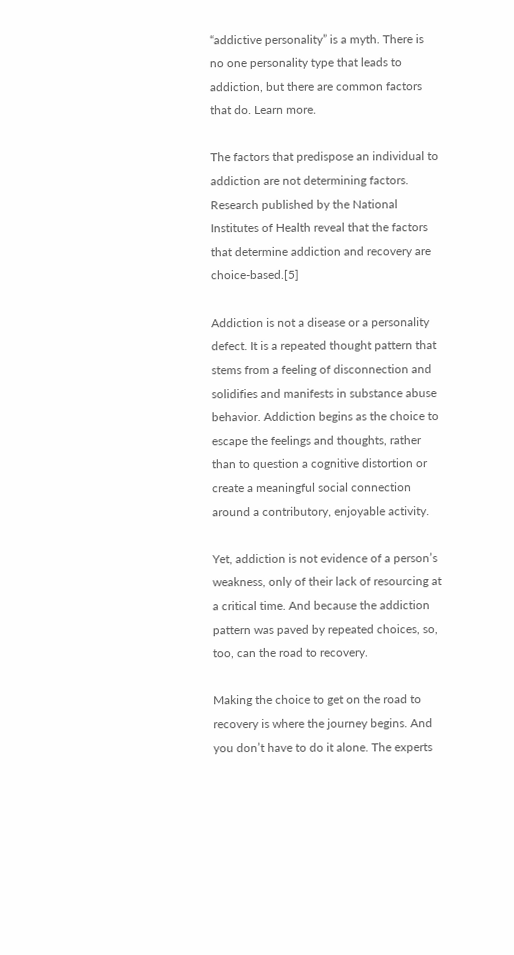“addictive personality” is a myth. There is no one personality type that leads to addiction, but there are common factors that do. Learn more.

The factors that predispose an individual to addiction are not determining factors. Research published by the National Institutes of Health reveal that the factors that determine addiction and recovery are choice-based.[5]

Addiction is not a disease or a personality defect. It is a repeated thought pattern that stems from a feeling of disconnection and solidifies and manifests in substance abuse behavior. Addiction begins as the choice to escape the feelings and thoughts, rather than to question a cognitive distortion or create a meaningful social connection around a contributory, enjoyable activity.

Yet, addiction is not evidence of a person’s weakness, only of their lack of resourcing at a critical time. And because the addiction pattern was paved by repeated choices, so, too, can the road to recovery.

Making the choice to get on the road to recovery is where the journey begins. And you don’t have to do it alone. The experts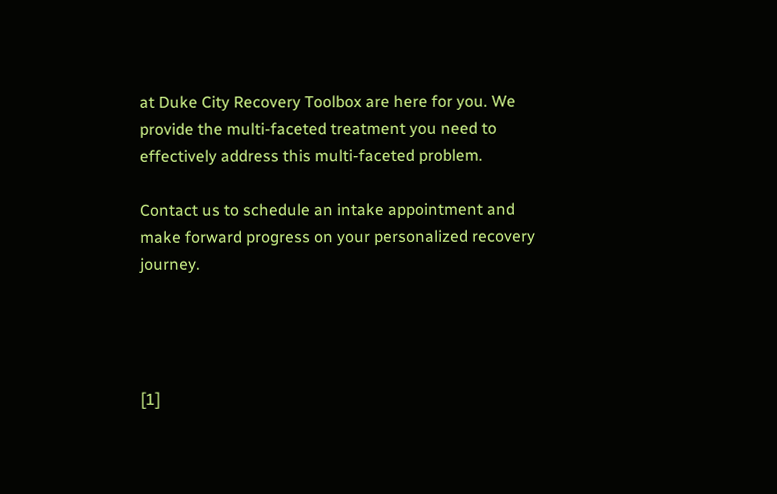at Duke City Recovery Toolbox are here for you. We provide the multi-faceted treatment you need to effectively address this multi-faceted problem.

Contact us to schedule an intake appointment and make forward progress on your personalized recovery journey.




[1]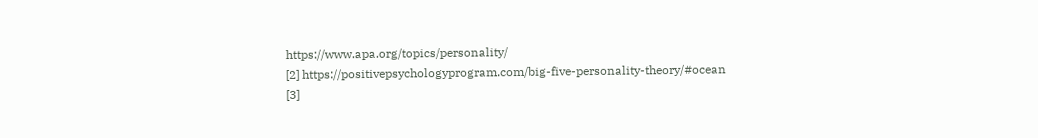https://www.apa.org/topics/personality/
[2] https://positivepsychologyprogram.com/big-five-personality-theory/#ocean
[3]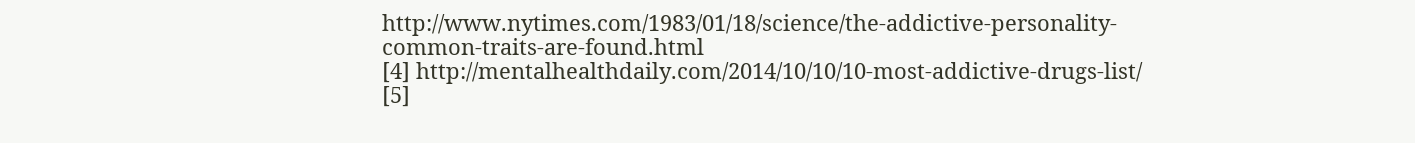http://www.nytimes.com/1983/01/18/science/the-addictive-personality-common-traits-are-found.html
[4] http://mentalhealthdaily.com/2014/10/10/10-most-addictive-drugs-list/
[5]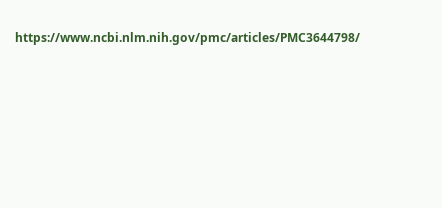https://www.ncbi.nlm.nih.gov/pmc/articles/PMC3644798/